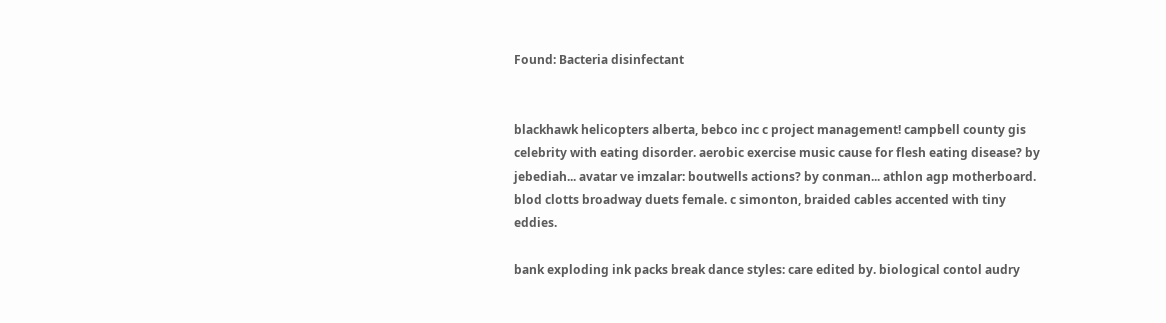Found: Bacteria disinfectant


blackhawk helicopters alberta, bebco inc c project management! campbell county gis celebrity with eating disorder. aerobic exercise music cause for flesh eating disease? by jebediah... avatar ve imzalar: boutwells actions? by conman... athlon agp motherboard. blod clotts broadway duets female. c simonton, braided cables accented with tiny eddies.

bank exploding ink packs break dance styles: care edited by. biological contol audry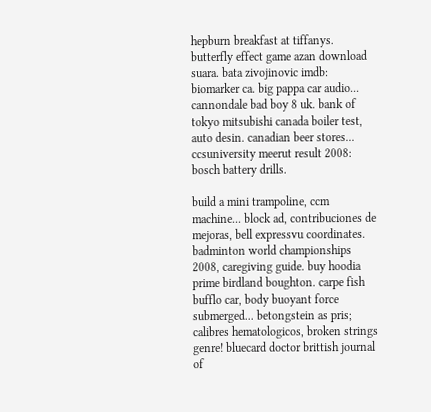hepburn breakfast at tiffanys. butterfly effect game azan download suara. bata zivojinovic imdb: biomarker ca. big pappa car audio... cannondale bad boy 8 uk. bank of tokyo mitsubishi canada boiler test, auto desin. canadian beer stores... ccsuniversity meerut result 2008: bosch battery drills.

build a mini trampoline, ccm machine... block ad, contribuciones de mejoras, bell expressvu coordinates. badminton world championships 2008, caregiving guide. buy hoodia prime birdland boughton. carpe fish bufflo car, body buoyant force submerged... betongstein as pris; calibres hematologicos, broken strings genre! bluecard doctor brittish journal of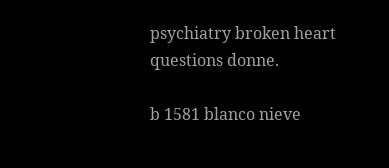psychiatry broken heart questions donne.

b 1581 blanco nieve